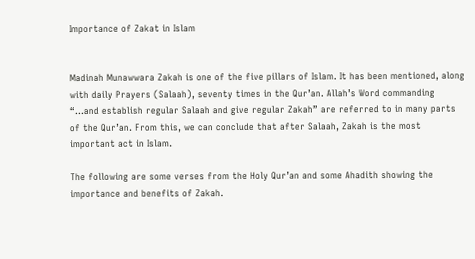Importance of Zakat in Islam


Madinah Munawwara Zakah is one of the five pillars of Islam. It has been mentioned, along with daily Prayers (Salaah), seventy times in the Qur’an. Allah’s Word commanding “…and establish regular Salaah and give regular Zakah” are referred to in many parts of the Qur’an. From this, we can conclude that after Salaah, Zakah is the most important act in Islam.

The following are some verses from the Holy Qur’an and some Ahadith showing the importance and benefits of Zakah.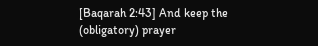[Baqarah 2:43] And keep the (obligatory) prayer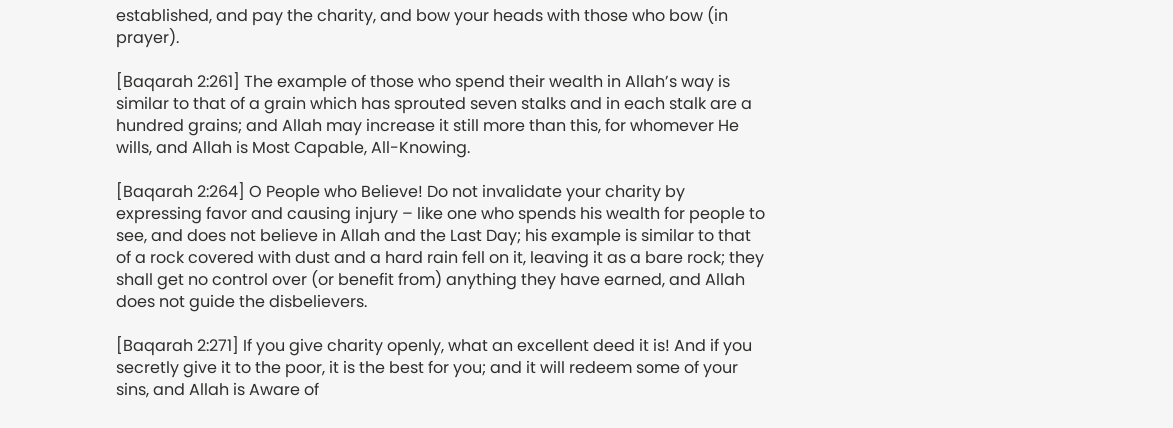established, and pay the charity, and bow your heads with those who bow (in prayer).

[Baqarah 2:261] The example of those who spend their wealth in Allah’s way is similar to that of a grain which has sprouted seven stalks and in each stalk are a hundred grains; and Allah may increase it still more than this, for whomever He wills, and Allah is Most Capable, All-Knowing.

[Baqarah 2:264] O People who Believe! Do not invalidate your charity by expressing favor and causing injury – like one who spends his wealth for people to see, and does not believe in Allah and the Last Day; his example is similar to that of a rock covered with dust and a hard rain fell on it, leaving it as a bare rock; they shall get no control over (or benefit from) anything they have earned, and Allah does not guide the disbelievers.

[Baqarah 2:271] If you give charity openly, what an excellent deed it is! And if you secretly give it to the poor, it is the best for you; and it will redeem some of your sins, and Allah is Aware of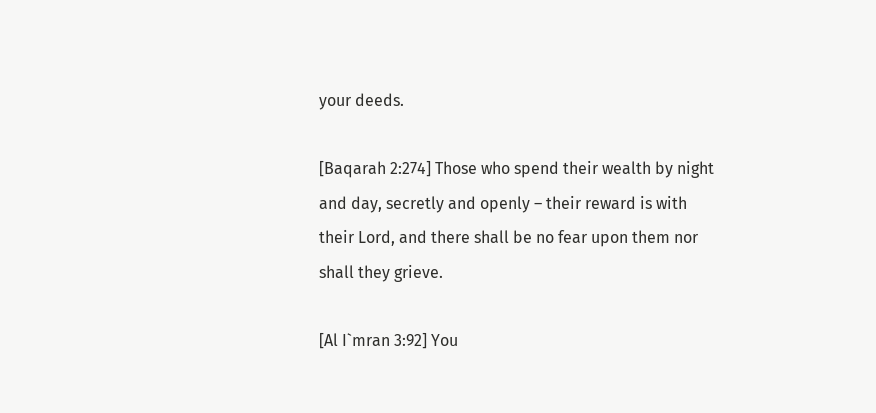your deeds.

[Baqarah 2:274] Those who spend their wealth by night and day, secretly and openly – their reward is with their Lord, and there shall be no fear upon them nor shall they grieve.

[Al I`mran 3:92] You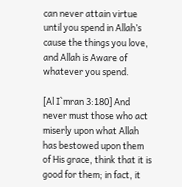can never attain virtue until you spend in Allah’s cause the things you love, and Allah is Aware of whatever you spend.

[Al I`mran 3:180] And never must those who act miserly upon what Allah has bestowed upon them of His grace, think that it is good for them; in fact, it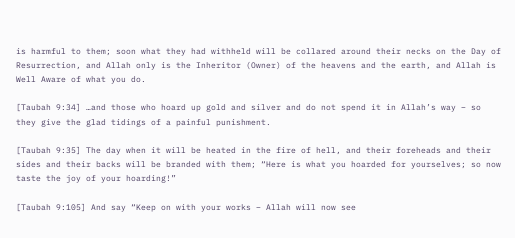is harmful to them; soon what they had withheld will be collared around their necks on the Day of Resurrection, and Allah only is the Inheritor (Owner) of the heavens and the earth, and Allah is Well Aware of what you do.

[Taubah 9:34] …and those who hoard up gold and silver and do not spend it in Allah’s way – so they give the glad tidings of a painful punishment.

[Taubah 9:35] The day when it will be heated in the fire of hell, and their foreheads and their sides and their backs will be branded with them; “Here is what you hoarded for yourselves; so now taste the joy of your hoarding!”

[Taubah 9:105] And say “Keep on with your works – Allah will now see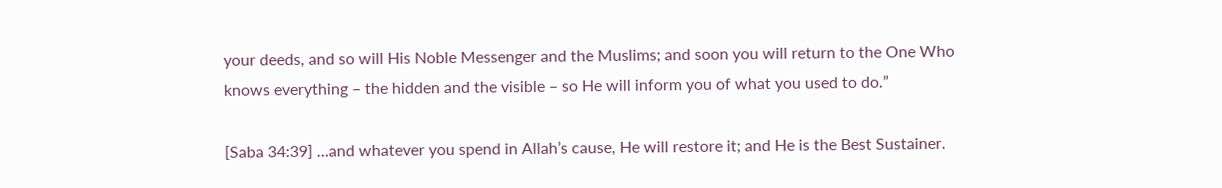your deeds, and so will His Noble Messenger and the Muslims; and soon you will return to the One Who knows everything – the hidden and the visible – so He will inform you of what you used to do.”

[Saba 34:39] …and whatever you spend in Allah’s cause, He will restore it; and He is the Best Sustainer.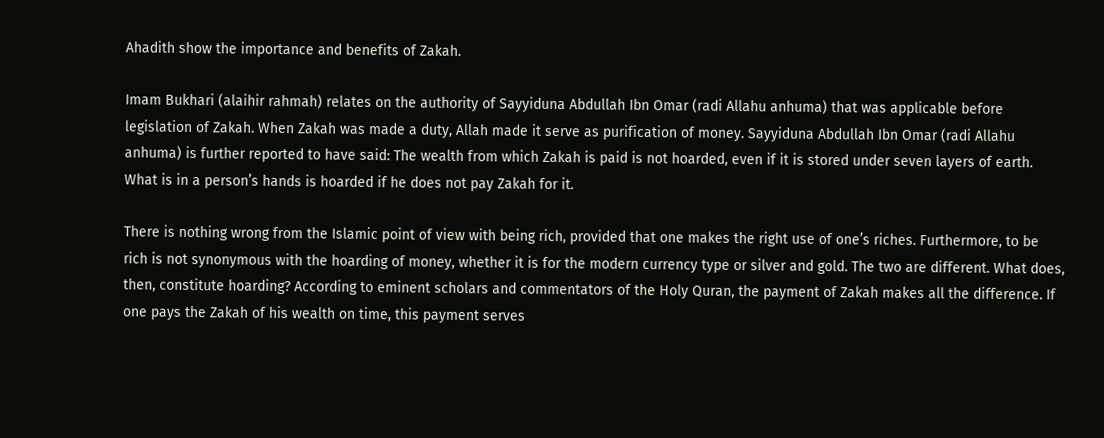Ahadith show the importance and benefits of Zakah.

Imam Bukhari (alaihir rahmah) relates on the authority of Sayyiduna Abdullah Ibn Omar (radi Allahu anhuma) that was applicable before legislation of Zakah. When Zakah was made a duty, Allah made it serve as purification of money. Sayyiduna Abdullah Ibn Omar (radi Allahu anhuma) is further reported to have said: The wealth from which Zakah is paid is not hoarded, even if it is stored under seven layers of earth. What is in a person’s hands is hoarded if he does not pay Zakah for it.

There is nothing wrong from the Islamic point of view with being rich, provided that one makes the right use of one’s riches. Furthermore, to be rich is not synonymous with the hoarding of money, whether it is for the modern currency type or silver and gold. The two are different. What does, then, constitute hoarding? According to eminent scholars and commentators of the Holy Quran, the payment of Zakah makes all the difference. If one pays the Zakah of his wealth on time, this payment serves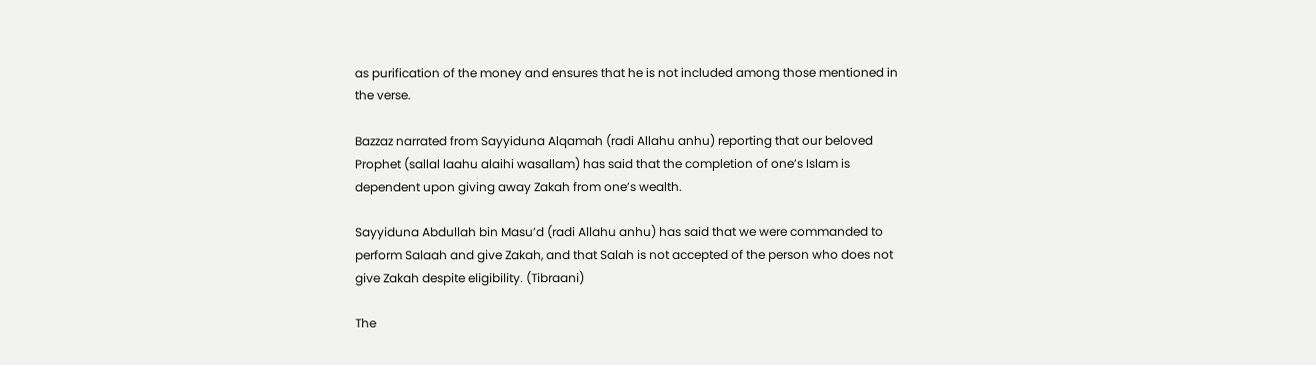as purification of the money and ensures that he is not included among those mentioned in the verse.

Bazzaz narrated from Sayyiduna Alqamah (radi Allahu anhu) reporting that our beloved Prophet (sallal laahu alaihi wasallam) has said that the completion of one’s Islam is dependent upon giving away Zakah from one’s wealth.

Sayyiduna Abdullah bin Masu’d (radi Allahu anhu) has said that we were commanded to perform Salaah and give Zakah, and that Salah is not accepted of the person who does not give Zakah despite eligibility. (Tibraani)

The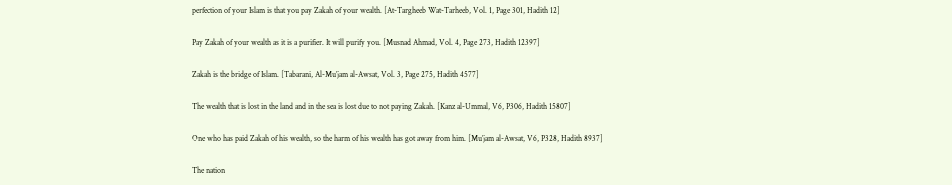perfection of your Islam is that you pay Zakah of your wealth. [At-Targheeb Wat-Tarheeb, Vol. 1, Page 301, Hadith 12]

Pay Zakah of your wealth as it is a purifier. It will purify you. [Musnad Ahmad, Vol. 4, Page 273, Hadith 12397]

Zakah is the bridge of Islam. [Tabarani, Al-Mu’jam al-Awsat, Vol. 3, Page 275, Hadith 4577]

The wealth that is lost in the land and in the sea is lost due to not paying Zakah. [Kanz al-Ummal, V6, P306, Hadith 15807]

One who has paid Zakah of his wealth, so the harm of his wealth has got away from him. [Mu’jam al-Awsat, V6, P328, Hadith 8937]

The nation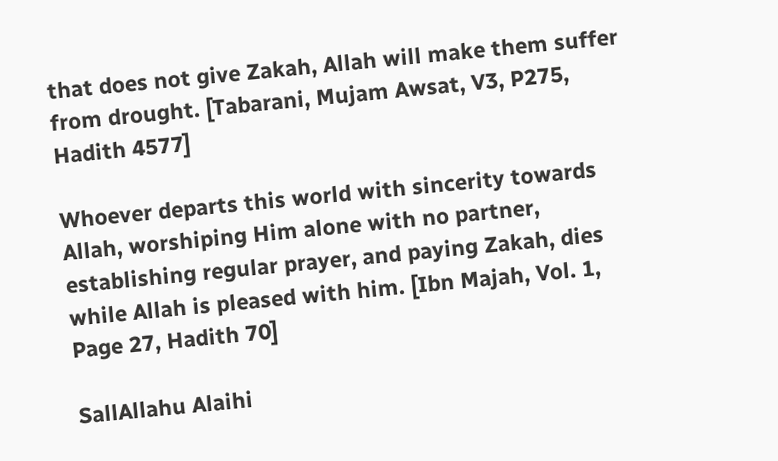that does not give Zakah, Allah will make them suffer from drought. [Tabarani, Mujam Awsat, V3, P275, Hadith 4577]

Whoever departs this world with sincerity towards Allah, worshiping Him alone with no partner, establishing regular prayer, and paying Zakah, dies while Allah is pleased with him. [Ibn Majah, Vol. 1, Page 27, Hadith 70]

SallAllahu Alaihi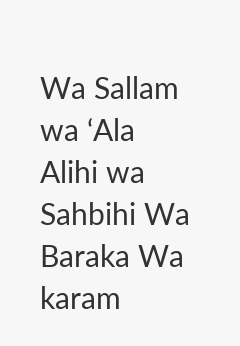Wa Sallam wa ‘Ala Alihi wa Sahbihi Wa Baraka Wa karam